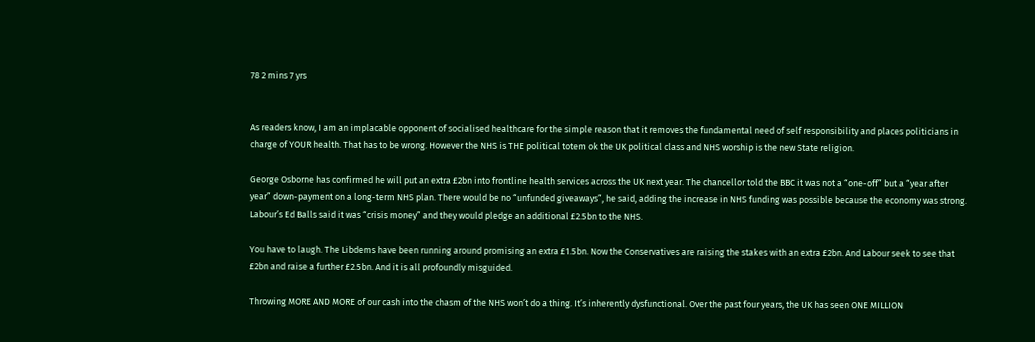78 2 mins 7 yrs


As readers know, I am an implacable opponent of socialised healthcare for the simple reason that it removes the fundamental need of self responsibility and places politicians in charge of YOUR health. That has to be wrong. However the NHS is THE political totem ok the UK political class and NHS worship is the new State religion.

George Osborne has confirmed he will put an extra £2bn into frontline health services across the UK next year. The chancellor told the BBC it was not a “one-off” but a “year after year” down-payment on a long-term NHS plan. There would be no “unfunded giveaways”, he said, adding the increase in NHS funding was possible because the economy was strong. Labour’s Ed Balls said it was “crisis money” and they would pledge an additional £2.5bn to the NHS.

You have to laugh. The Libdems have been running around promising an extra £1.5bn. Now the Conservatives are raising the stakes with an extra £2bn. And Labour seek to see that £2bn and raise a further £2.5bn. And it is all profoundly misguided.

Throwing MORE AND MORE of our cash into the chasm of the NHS won’t do a thing. It’s inherently dysfunctional. Over the past four years, the UK has seen ONE MILLION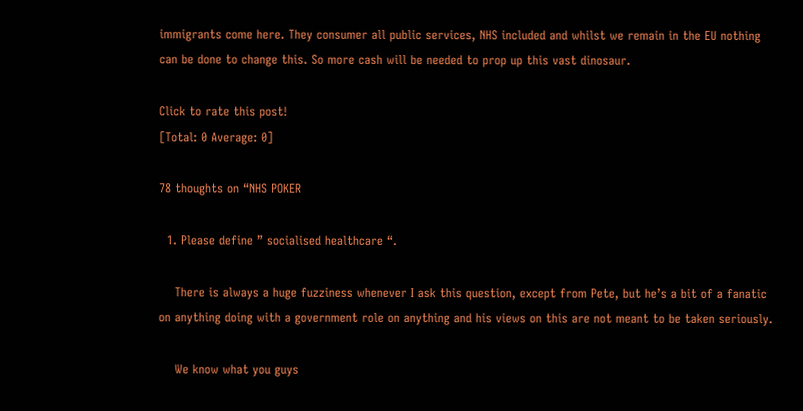immigrants come here. They consumer all public services, NHS included and whilst we remain in the EU nothing can be done to change this. So more cash will be needed to prop up this vast dinosaur.

Click to rate this post!
[Total: 0 Average: 0]

78 thoughts on “NHS POKER

  1. Please define ” socialised healthcare “.

    There is always a huge fuzziness whenever I ask this question, except from Pete, but he’s a bit of a fanatic on anything doing with a government role on anything and his views on this are not meant to be taken seriously.

    We know what you guys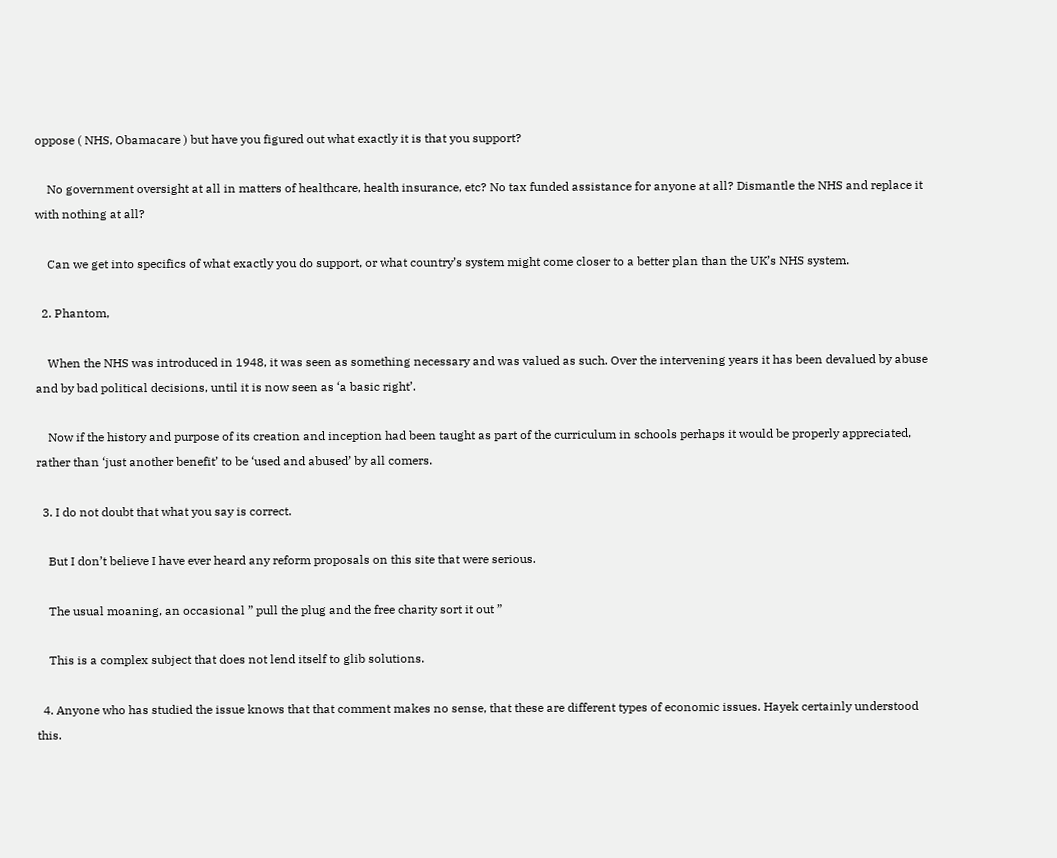oppose ( NHS, Obamacare ) but have you figured out what exactly it is that you support?

    No government oversight at all in matters of healthcare, health insurance, etc? No tax funded assistance for anyone at all? Dismantle the NHS and replace it with nothing at all?

    Can we get into specifics of what exactly you do support, or what country’s system might come closer to a better plan than the UK’s NHS system.

  2. Phantom,

    When the NHS was introduced in 1948, it was seen as something necessary and was valued as such. Over the intervening years it has been devalued by abuse and by bad political decisions, until it is now seen as ‘a basic right’.

    Now if the history and purpose of its creation and inception had been taught as part of the curriculum in schools perhaps it would be properly appreciated, rather than ‘just another benefit’ to be ‘used and abused’ by all comers.

  3. I do not doubt that what you say is correct.

    But I don’t believe I have ever heard any reform proposals on this site that were serious.

    The usual moaning, an occasional ” pull the plug and the free charity sort it out ”

    This is a complex subject that does not lend itself to glib solutions.

  4. Anyone who has studied the issue knows that that comment makes no sense, that these are different types of economic issues. Hayek certainly understood this.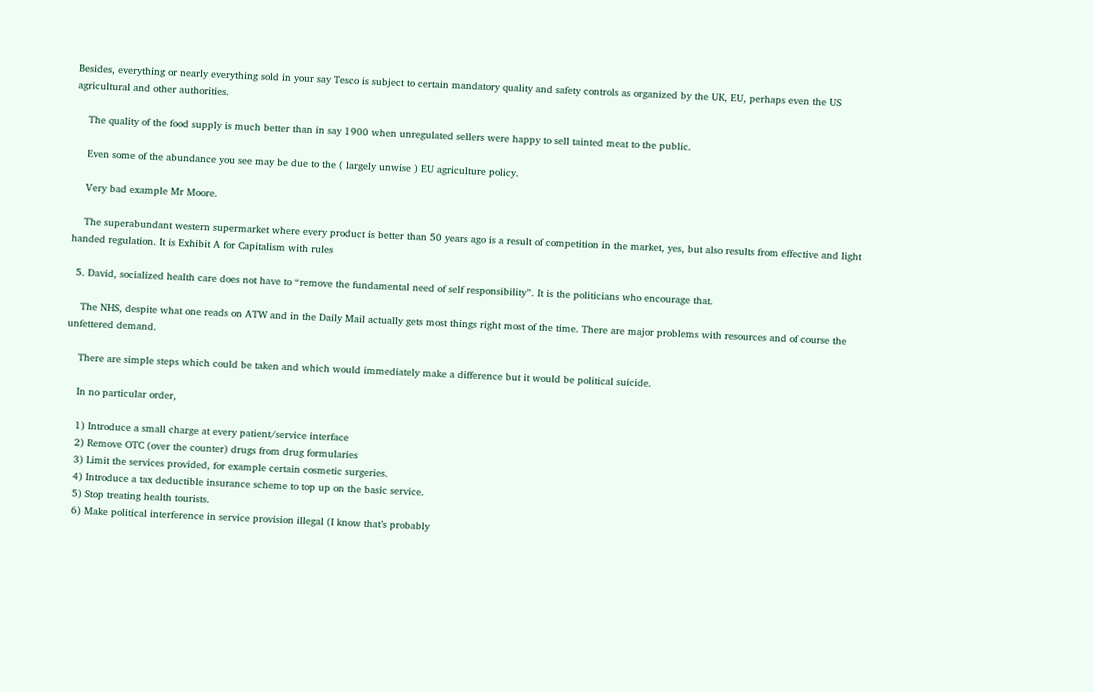Besides, everything or nearly everything sold in your say Tesco is subject to certain mandatory quality and safety controls as organized by the UK, EU, perhaps even the US agricultural and other authorities.

    The quality of the food supply is much better than in say 1900 when unregulated sellers were happy to sell tainted meat to the public.

    Even some of the abundance you see may be due to the ( largely unwise ) EU agriculture policy.

    Very bad example Mr Moore.

    The superabundant western supermarket where every product is better than 50 years ago is a result of competition in the market, yes, but also results from effective and light handed regulation. It is Exhibit A for Capitalism with rules

  5. David, socialized health care does not have to “remove the fundamental need of self responsibility”. It is the politicians who encourage that.

    The NHS, despite what one reads on ATW and in the Daily Mail actually gets most things right most of the time. There are major problems with resources and of course the unfettered demand.

    There are simple steps which could be taken and which would immediately make a difference but it would be political suicide.

    In no particular order,

    1) Introduce a small charge at every patient/service interface
    2) Remove OTC (over the counter) drugs from drug formularies
    3) Limit the services provided, for example certain cosmetic surgeries.
    4) Introduce a tax deductible insurance scheme to top up on the basic service.
    5) Stop treating health tourists.
    6) Make political interference in service provision illegal (I know that’s probably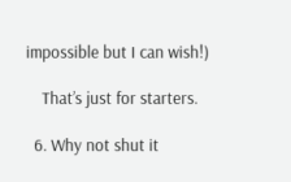impossible but I can wish!)

    That’s just for starters.

  6. Why not shut it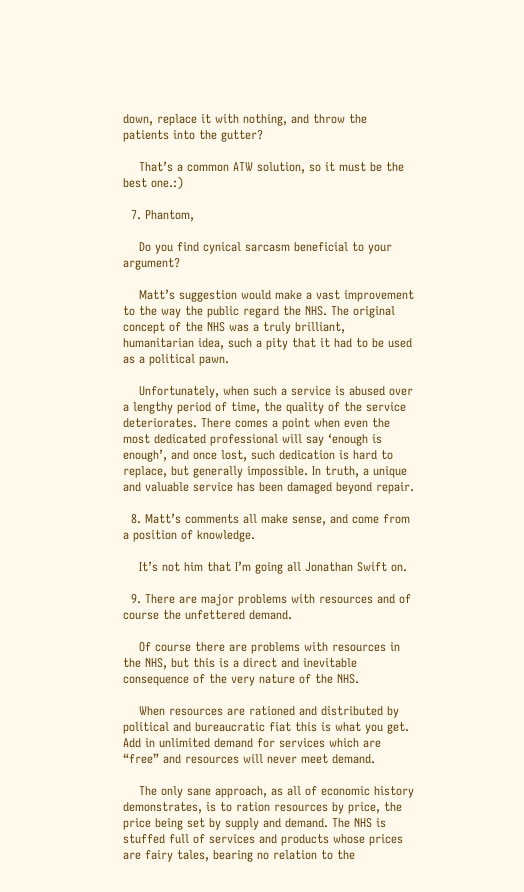down, replace it with nothing, and throw the patients into the gutter?

    That’s a common ATW solution, so it must be the best one.:)

  7. Phantom,

    Do you find cynical sarcasm beneficial to your argument?

    Matt’s suggestion would make a vast improvement to the way the public regard the NHS. The original concept of the NHS was a truly brilliant, humanitarian idea, such a pity that it had to be used as a political pawn.

    Unfortunately, when such a service is abused over a lengthy period of time, the quality of the service deteriorates. There comes a point when even the most dedicated professional will say ‘enough is enough’, and once lost, such dedication is hard to replace, but generally impossible. In truth, a unique and valuable service has been damaged beyond repair.

  8. Matt’s comments all make sense, and come from a position of knowledge.

    It’s not him that I’m going all Jonathan Swift on.

  9. There are major problems with resources and of course the unfettered demand.

    Of course there are problems with resources in the NHS, but this is a direct and inevitable consequence of the very nature of the NHS.

    When resources are rationed and distributed by political and bureaucratic fiat this is what you get. Add in unlimited demand for services which are “free” and resources will never meet demand.

    The only sane approach, as all of economic history demonstrates, is to ration resources by price, the price being set by supply and demand. The NHS is stuffed full of services and products whose prices are fairy tales, bearing no relation to the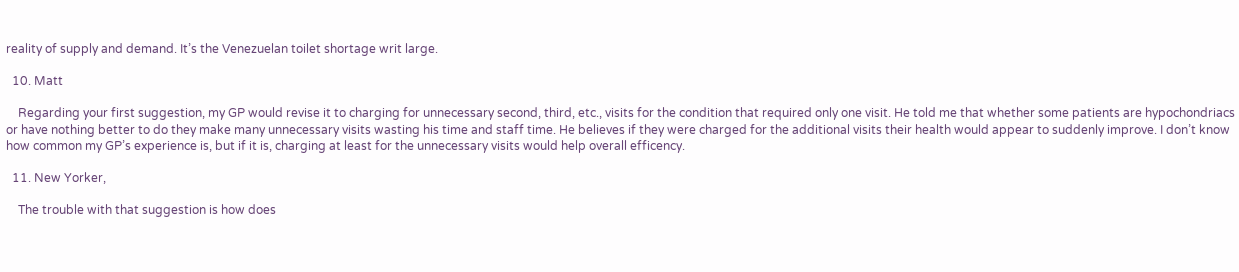reality of supply and demand. It’s the Venezuelan toilet shortage writ large.

  10. Matt

    Regarding your first suggestion, my GP would revise it to charging for unnecessary second, third, etc., visits for the condition that required only one visit. He told me that whether some patients are hypochondriacs or have nothing better to do they make many unnecessary visits wasting his time and staff time. He believes if they were charged for the additional visits their health would appear to suddenly improve. I don’t know how common my GP’s experience is, but if it is, charging at least for the unnecessary visits would help overall efficency.

  11. New Yorker,

    The trouble with that suggestion is how does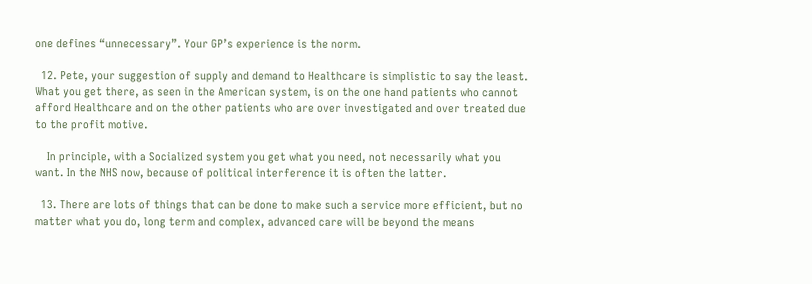one defines “unnecessary”. Your GP’s experience is the norm.

  12. Pete, your suggestion of supply and demand to Healthcare is simplistic to say the least. What you get there, as seen in the American system, is on the one hand patients who cannot afford Healthcare and on the other patients who are over investigated and over treated due to the profit motive.

    In principle, with a Socialized system you get what you need, not necessarily what you want. In the NHS now, because of political interference it is often the latter.

  13. There are lots of things that can be done to make such a service more efficient, but no matter what you do, long term and complex, advanced care will be beyond the means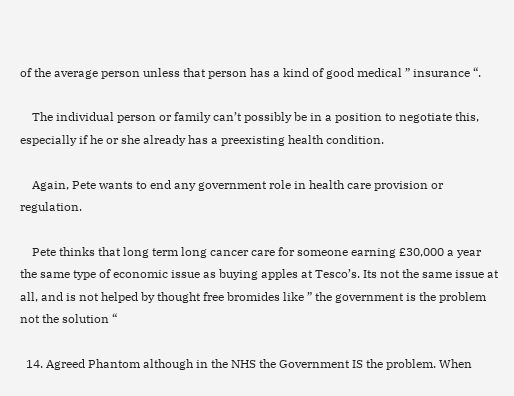of the average person unless that person has a kind of good medical ” insurance “.

    The individual person or family can’t possibly be in a position to negotiate this, especially if he or she already has a preexisting health condition.

    Again, Pete wants to end any government role in health care provision or regulation.

    Pete thinks that long term long cancer care for someone earning £30,000 a year the same type of economic issue as buying apples at Tesco’s. Its not the same issue at all, and is not helped by thought free bromides like ” the government is the problem not the solution “

  14. Agreed Phantom although in the NHS the Government IS the problem. When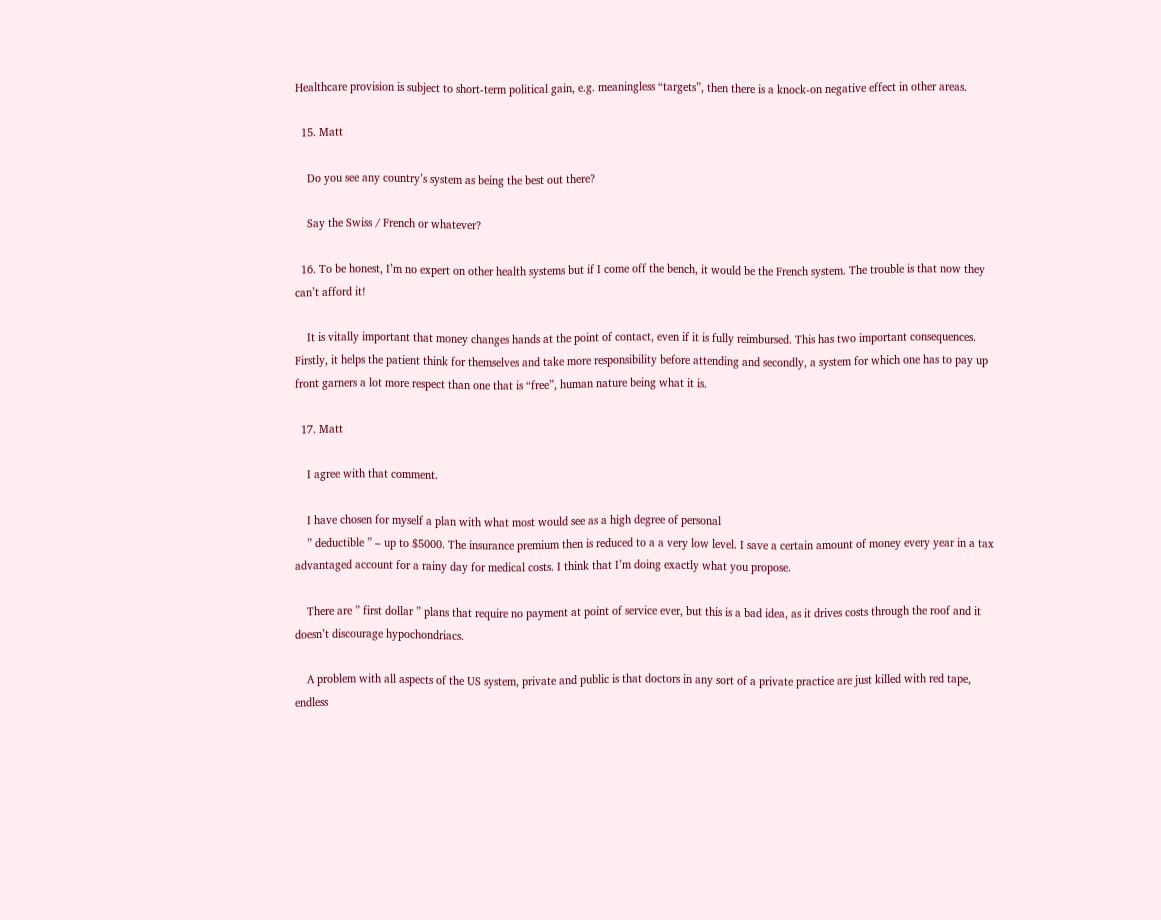Healthcare provision is subject to short-term political gain, e.g. meaningless “targets”, then there is a knock-on negative effect in other areas.

  15. Matt

    Do you see any country’s system as being the best out there?

    Say the Swiss / French or whatever?

  16. To be honest, I’m no expert on other health systems but if I come off the bench, it would be the French system. The trouble is that now they can’t afford it!

    It is vitally important that money changes hands at the point of contact, even if it is fully reimbursed. This has two important consequences. Firstly, it helps the patient think for themselves and take more responsibility before attending and secondly, a system for which one has to pay up front garners a lot more respect than one that is “free”, human nature being what it is.

  17. Matt

    I agree with that comment.

    I have chosen for myself a plan with what most would see as a high degree of personal
    ” deductible ” – up to $5000. The insurance premium then is reduced to a a very low level. I save a certain amount of money every year in a tax advantaged account for a rainy day for medical costs. I think that I’m doing exactly what you propose.

    There are ” first dollar ” plans that require no payment at point of service ever, but this is a bad idea, as it drives costs through the roof and it doesn’t discourage hypochondriacs.

    A problem with all aspects of the US system, private and public is that doctors in any sort of a private practice are just killed with red tape, endless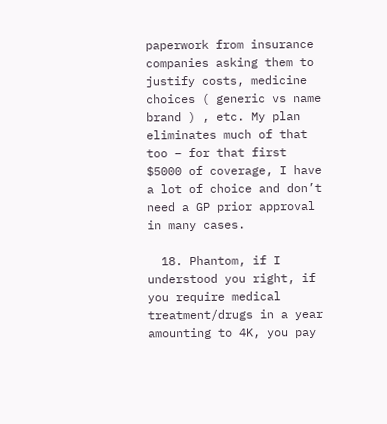paperwork from insurance companies asking them to justify costs, medicine choices ( generic vs name brand ) , etc. My plan eliminates much of that too – for that first $5000 of coverage, I have a lot of choice and don’t need a GP prior approval in many cases.

  18. Phantom, if I understood you right, if you require medical treatment/drugs in a year amounting to 4K, you pay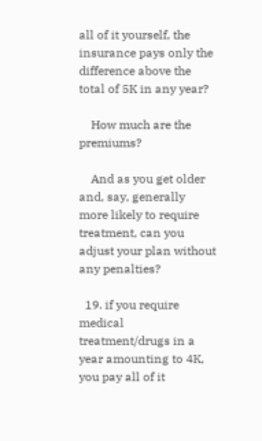all of it yourself, the insurance pays only the difference above the total of 5K in any year?

    How much are the premiums?

    And as you get older and, say, generally more likely to require treatment, can you adjust your plan without any penalties?

  19. if you require medical treatment/drugs in a year amounting to 4K, you pay all of it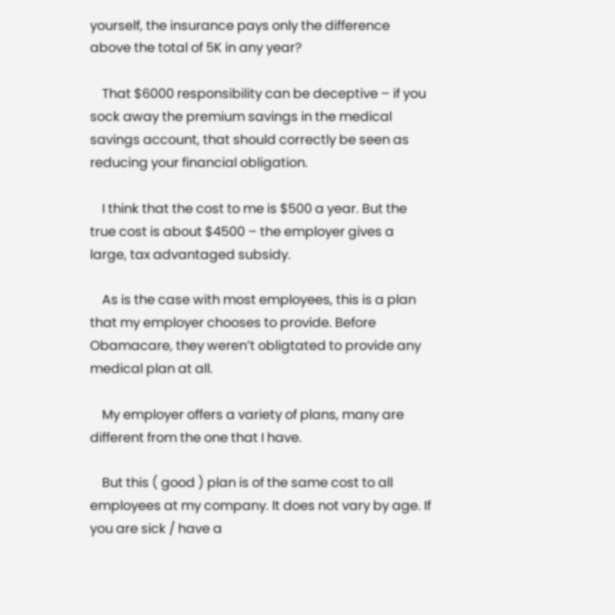yourself, the insurance pays only the difference above the total of 5K in any year?

    That $6000 responsibility can be deceptive – if you sock away the premium savings in the medical savings account, that should correctly be seen as reducing your financial obligation.

    I think that the cost to me is $500 a year. But the true cost is about $4500 – the employer gives a large, tax advantaged subsidy.

    As is the case with most employees, this is a plan that my employer chooses to provide. Before Obamacare, they weren’t obligtated to provide any medical plan at all.

    My employer offers a variety of plans, many are different from the one that I have.

    But this ( good ) plan is of the same cost to all employees at my company. It does not vary by age. If you are sick / have a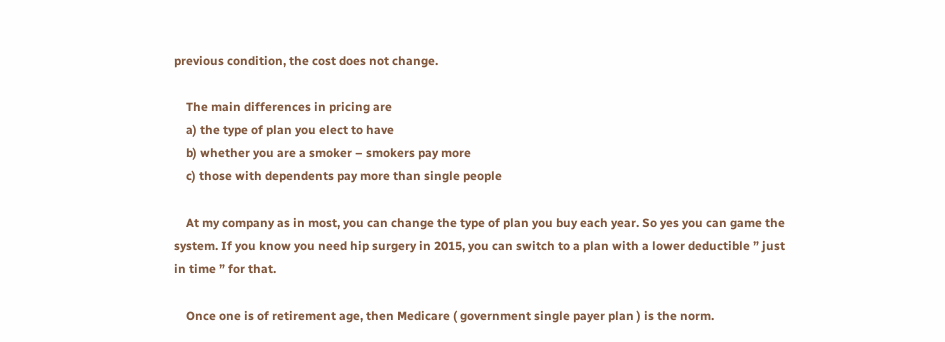previous condition, the cost does not change.

    The main differences in pricing are
    a) the type of plan you elect to have
    b) whether you are a smoker – smokers pay more
    c) those with dependents pay more than single people

    At my company as in most, you can change the type of plan you buy each year. So yes you can game the system. If you know you need hip surgery in 2015, you can switch to a plan with a lower deductible ” just in time ” for that.

    Once one is of retirement age, then Medicare ( government single payer plan ) is the norm.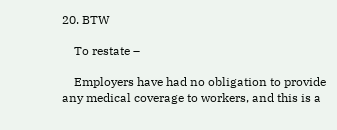20. BTW

    To restate –

    Employers have had no obligation to provide any medical coverage to workers, and this is a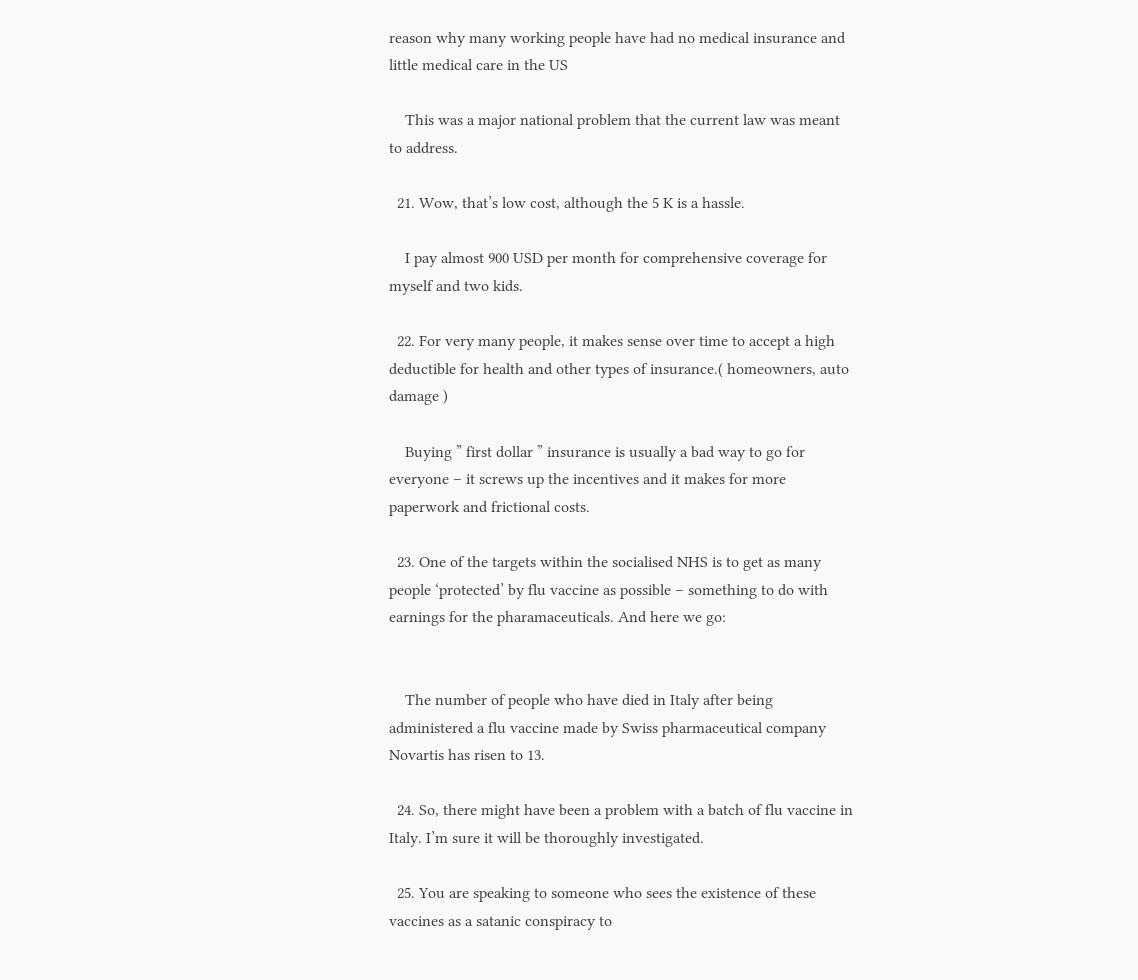reason why many working people have had no medical insurance and little medical care in the US

    This was a major national problem that the current law was meant to address.

  21. Wow, that’s low cost, although the 5 K is a hassle.

    I pay almost 900 USD per month for comprehensive coverage for myself and two kids.

  22. For very many people, it makes sense over time to accept a high deductible for health and other types of insurance.( homeowners, auto damage )

    Buying ” first dollar ” insurance is usually a bad way to go for everyone – it screws up the incentives and it makes for more paperwork and frictional costs.

  23. One of the targets within the socialised NHS is to get as many people ‘protected’ by flu vaccine as possible – something to do with earnings for the pharamaceuticals. And here we go:


    The number of people who have died in Italy after being administered a flu vaccine made by Swiss pharmaceutical company Novartis has risen to 13.

  24. So, there might have been a problem with a batch of flu vaccine in Italy. I’m sure it will be thoroughly investigated.

  25. You are speaking to someone who sees the existence of these vaccines as a satanic conspiracy to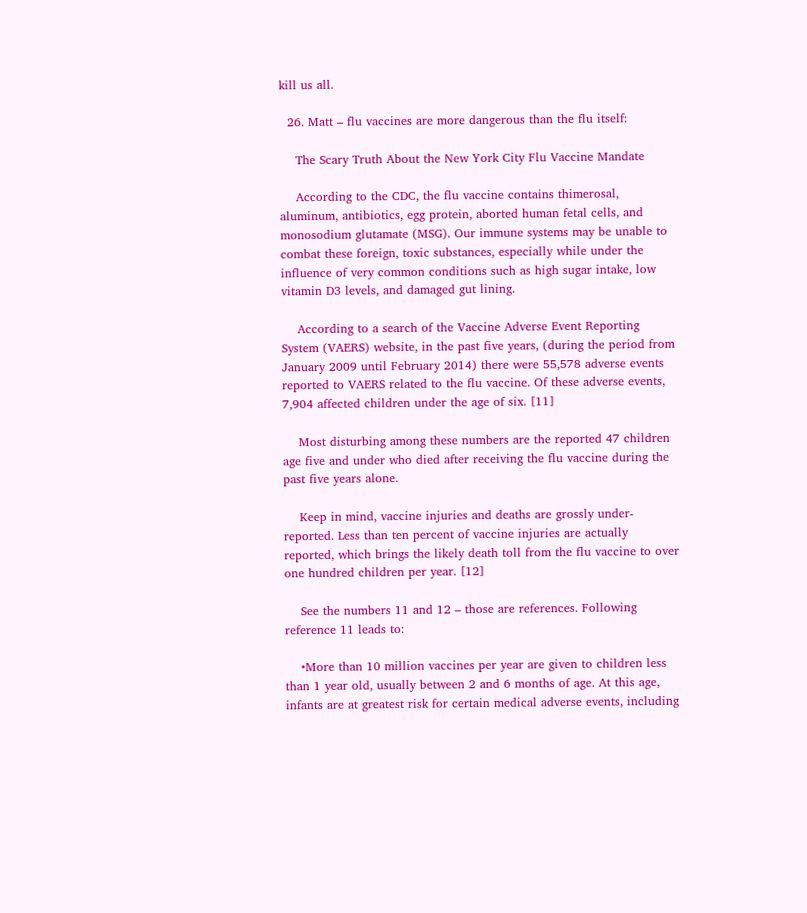kill us all.

  26. Matt – flu vaccines are more dangerous than the flu itself:

    The Scary Truth About the New York City Flu Vaccine Mandate

    According to the CDC, the flu vaccine contains thimerosal, aluminum, antibiotics, egg protein, aborted human fetal cells, and monosodium glutamate (MSG). Our immune systems may be unable to combat these foreign, toxic substances, especially while under the influence of very common conditions such as high sugar intake, low vitamin D3 levels, and damaged gut lining.

    According to a search of the Vaccine Adverse Event Reporting System (VAERS) website, in the past five years, (during the period from January 2009 until February 2014) there were 55,578 adverse events reported to VAERS related to the flu vaccine. Of these adverse events, 7,904 affected children under the age of six. [11]

    Most disturbing among these numbers are the reported 47 children age five and under who died after receiving the flu vaccine during the past five years alone.

    Keep in mind, vaccine injuries and deaths are grossly under-reported. Less than ten percent of vaccine injuries are actually reported, which brings the likely death toll from the flu vaccine to over one hundred children per year. [12]

    See the numbers 11 and 12 – those are references. Following reference 11 leads to:

    •More than 10 million vaccines per year are given to children less than 1 year old, usually between 2 and 6 months of age. At this age, infants are at greatest risk for certain medical adverse events, including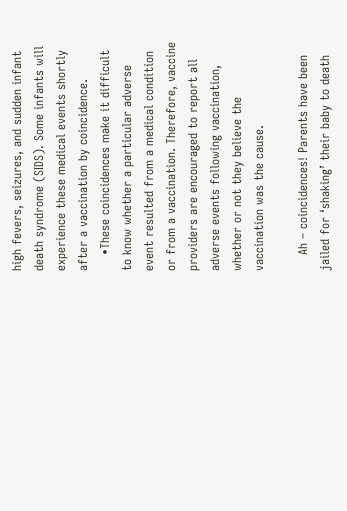high fevers, seizures, and sudden infant death syndrome (SIDS). Some infants will experience these medical events shortly after a vaccination by coincidence.
    •These coincidences make it difficult to know whether a particular adverse event resulted from a medical condition or from a vaccination. Therefore, vaccine providers are encouraged to report all adverse events following vaccination, whether or not they believe the vaccination was the cause.

    Ah – coincidences! Parents have been jailed for ‘shaking’ their baby to death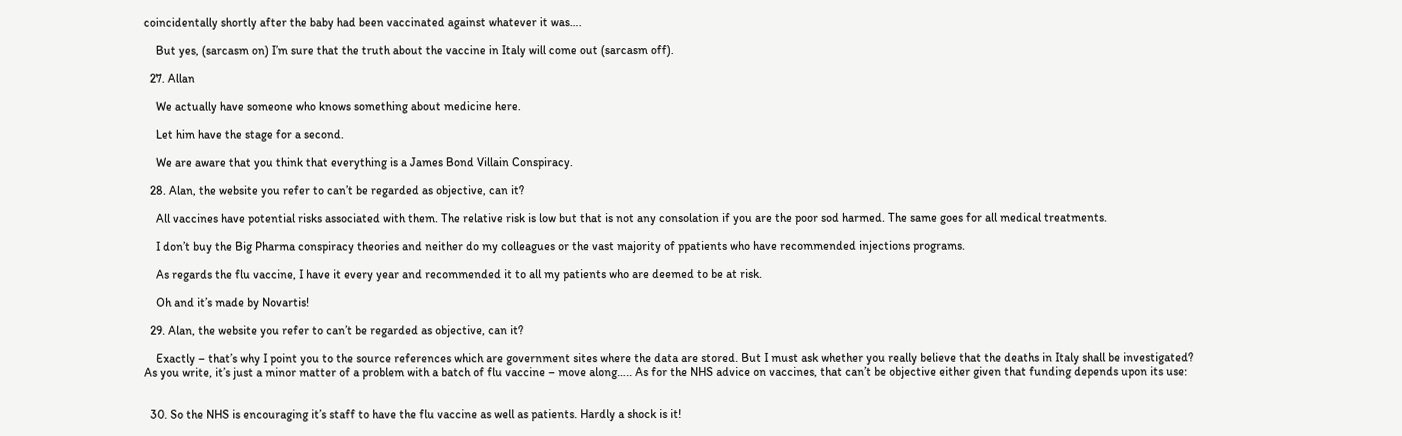coincidentally shortly after the baby had been vaccinated against whatever it was….

    But yes, (sarcasm on) I’m sure that the truth about the vaccine in Italy will come out (sarcasm off).

  27. Allan

    We actually have someone who knows something about medicine here.

    Let him have the stage for a second.

    We are aware that you think that everything is a James Bond Villain Conspiracy.

  28. Alan, the website you refer to can’t be regarded as objective, can it?

    All vaccines have potential risks associated with them. The relative risk is low but that is not any consolation if you are the poor sod harmed. The same goes for all medical treatments.

    I don’t buy the Big Pharma conspiracy theories and neither do my colleagues or the vast majority of ppatients who have recommended injections programs.

    As regards the flu vaccine, I have it every year and recommended it to all my patients who are deemed to be at risk.

    Oh and it’s made by Novartis!

  29. Alan, the website you refer to can’t be regarded as objective, can it?

    Exactly – that’s why I point you to the source references which are government sites where the data are stored. But I must ask whether you really believe that the deaths in Italy shall be investigated? As you write, it’s just a minor matter of a problem with a batch of flu vaccine – move along….. As for the NHS advice on vaccines, that can’t be objective either given that funding depends upon its use:


  30. So the NHS is encouraging it’s staff to have the flu vaccine as well as patients. Hardly a shock is it!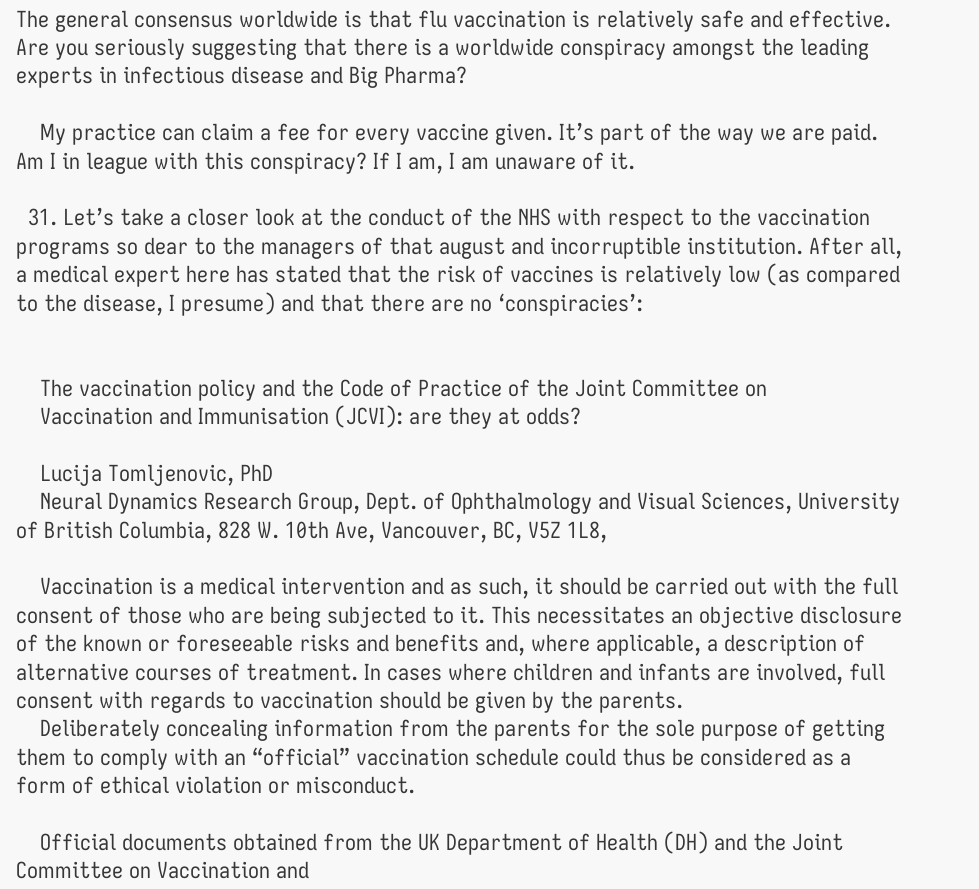The general consensus worldwide is that flu vaccination is relatively safe and effective. Are you seriously suggesting that there is a worldwide conspiracy amongst the leading experts in infectious disease and Big Pharma?

    My practice can claim a fee for every vaccine given. It’s part of the way we are paid. Am I in league with this conspiracy? If I am, I am unaware of it.

  31. Let’s take a closer look at the conduct of the NHS with respect to the vaccination programs so dear to the managers of that august and incorruptible institution. After all, a medical expert here has stated that the risk of vaccines is relatively low (as compared to the disease, I presume) and that there are no ‘conspiracies’:


    The vaccination policy and the Code of Practice of the Joint Committee on
    Vaccination and Immunisation (JCVI): are they at odds?

    Lucija Tomljenovic, PhD
    Neural Dynamics Research Group, Dept. of Ophthalmology and Visual Sciences, University of British Columbia, 828 W. 10th Ave, Vancouver, BC, V5Z 1L8,

    Vaccination is a medical intervention and as such, it should be carried out with the full consent of those who are being subjected to it. This necessitates an objective disclosure of the known or foreseeable risks and benefits and, where applicable, a description of alternative courses of treatment. In cases where children and infants are involved, full consent with regards to vaccination should be given by the parents.
    Deliberately concealing information from the parents for the sole purpose of getting them to comply with an “official” vaccination schedule could thus be considered as a form of ethical violation or misconduct.

    Official documents obtained from the UK Department of Health (DH) and the Joint Committee on Vaccination and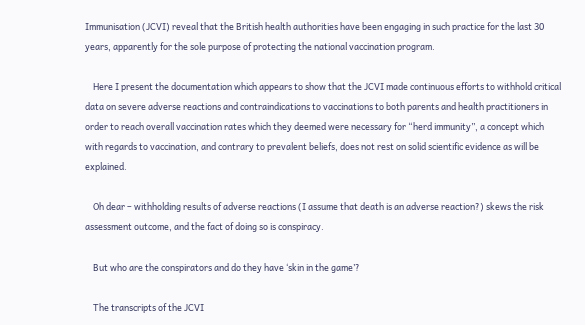Immunisation (JCVI) reveal that the British health authorities have been engaging in such practice for the last 30 years, apparently for the sole purpose of protecting the national vaccination program.

    Here I present the documentation which appears to show that the JCVI made continuous efforts to withhold critical data on severe adverse reactions and contraindications to vaccinations to both parents and health practitioners in order to reach overall vaccination rates which they deemed were necessary for “herd immunity”, a concept which with regards to vaccination, and contrary to prevalent beliefs, does not rest on solid scientific evidence as will be explained.

    Oh dear – withholding results of adverse reactions (I assume that death is an adverse reaction?) skews the risk assessment outcome, and the fact of doing so is conspiracy.

    But who are the conspirators and do they have ‘skin in the game’?

    The transcripts of the JCVI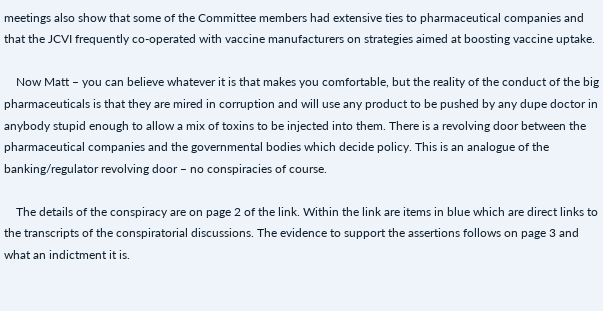meetings also show that some of the Committee members had extensive ties to pharmaceutical companies and that the JCVI frequently co-operated with vaccine manufacturers on strategies aimed at boosting vaccine uptake.

    Now Matt – you can believe whatever it is that makes you comfortable, but the reality of the conduct of the big pharmaceuticals is that they are mired in corruption and will use any product to be pushed by any dupe doctor in anybody stupid enough to allow a mix of toxins to be injected into them. There is a revolving door between the pharmaceutical companies and the governmental bodies which decide policy. This is an analogue of the banking/regulator revolving door – no conspiracies of course.

    The details of the conspiracy are on page 2 of the link. Within the link are items in blue which are direct links to the transcripts of the conspiratorial discussions. The evidence to support the assertions follows on page 3 and what an indictment it is.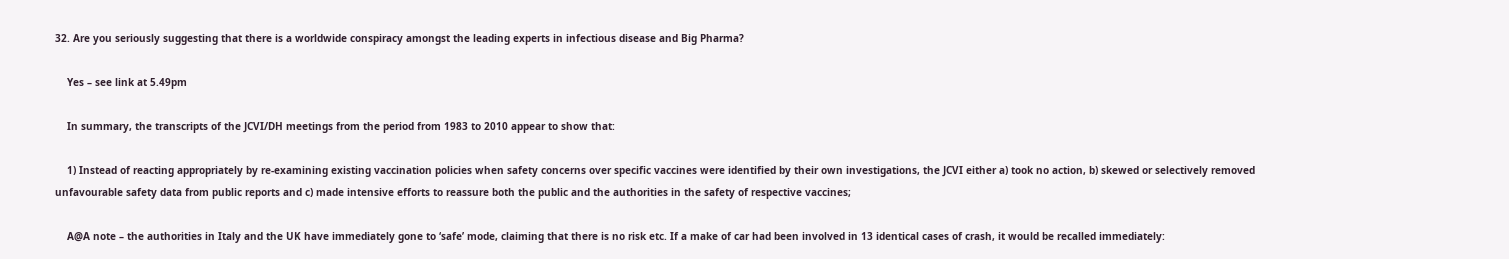32. Are you seriously suggesting that there is a worldwide conspiracy amongst the leading experts in infectious disease and Big Pharma?

    Yes – see link at 5.49pm

    In summary, the transcripts of the JCVI/DH meetings from the period from 1983 to 2010 appear to show that:

    1) Instead of reacting appropriately by re-examining existing vaccination policies when safety concerns over specific vaccines were identified by their own investigations, the JCVI either a) took no action, b) skewed or selectively removed unfavourable safety data from public reports and c) made intensive efforts to reassure both the public and the authorities in the safety of respective vaccines;

    A@A note – the authorities in Italy and the UK have immediately gone to ‘safe’ mode, claiming that there is no risk etc. If a make of car had been involved in 13 identical cases of crash, it would be recalled immediately: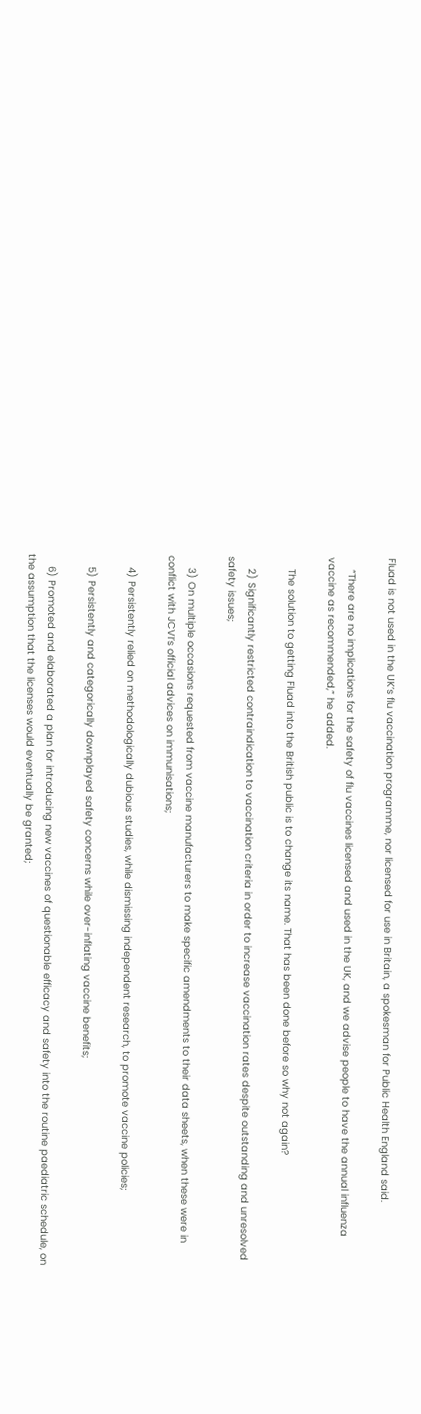Fluad is not used in the UK’s flu vaccination programme, nor licensed for use in Britain, a spokesman for Public Health England said.

    “There are no implications for the safety of flu vaccines licensed and used in the UK, and we advise people to have the annual influenza vaccine as recommended,” he added.

    The solution to getting Fluad into the British public is to change its name. That has been done before so why not again?

    2) Significantly restricted contraindication to vaccination criteria in order to increase vaccination rates despite outstanding and unresolved safety issues;

    3) On multiple occasions requested from vaccine manufacturers to make specific amendments to their data sheets, when these were in conflict with JCVI’s official advices on immunisations;

    4) Persistently relied on methodologically dubious studies, while dismissing independent research, to promote vaccine policies;

    5) Persistently and categorically downplayed safety concerns while over-inflating vaccine benefits;

    6) Promoted and elaborated a plan for introducing new vaccines of questionable efficacy and safety into the routine paediatric schedule, on the assumption that the licenses would eventually be granted;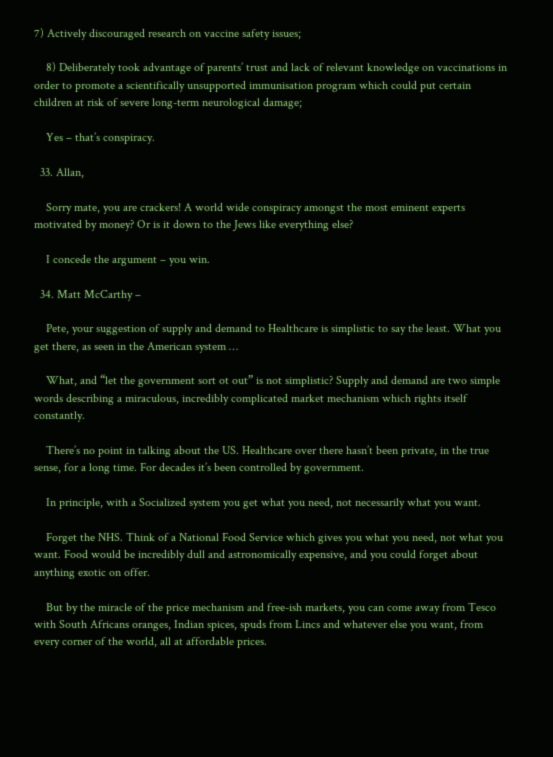7) Actively discouraged research on vaccine safety issues;

    8) Deliberately took advantage of parents’ trust and lack of relevant knowledge on vaccinations in order to promote a scientifically unsupported immunisation program which could put certain children at risk of severe long-term neurological damage;

    Yes – that’s conspiracy.

  33. Allan,

    Sorry mate, you are crackers! A world wide conspiracy amongst the most eminent experts motivated by money? Or is it down to the Jews like everything else?

    I concede the argument – you win.

  34. Matt McCarthy –

    Pete, your suggestion of supply and demand to Healthcare is simplistic to say the least. What you get there, as seen in the American system …

    What, and “let the government sort ot out” is not simplistic? Supply and demand are two simple words describing a miraculous, incredibly complicated market mechanism which rights itself constantly.

    There’s no point in talking about the US. Healthcare over there hasn’t been private, in the true sense, for a long time. For decades it’s been controlled by government.

    In principle, with a Socialized system you get what you need, not necessarily what you want.

    Forget the NHS. Think of a National Food Service which gives you what you need, not what you want. Food would be incredibly dull and astronomically expensive, and you could forget about anything exotic on offer.

    But by the miracle of the price mechanism and free-ish markets, you can come away from Tesco with South Africans oranges, Indian spices, spuds from Lincs and whatever else you want, from every corner of the world, all at affordable prices.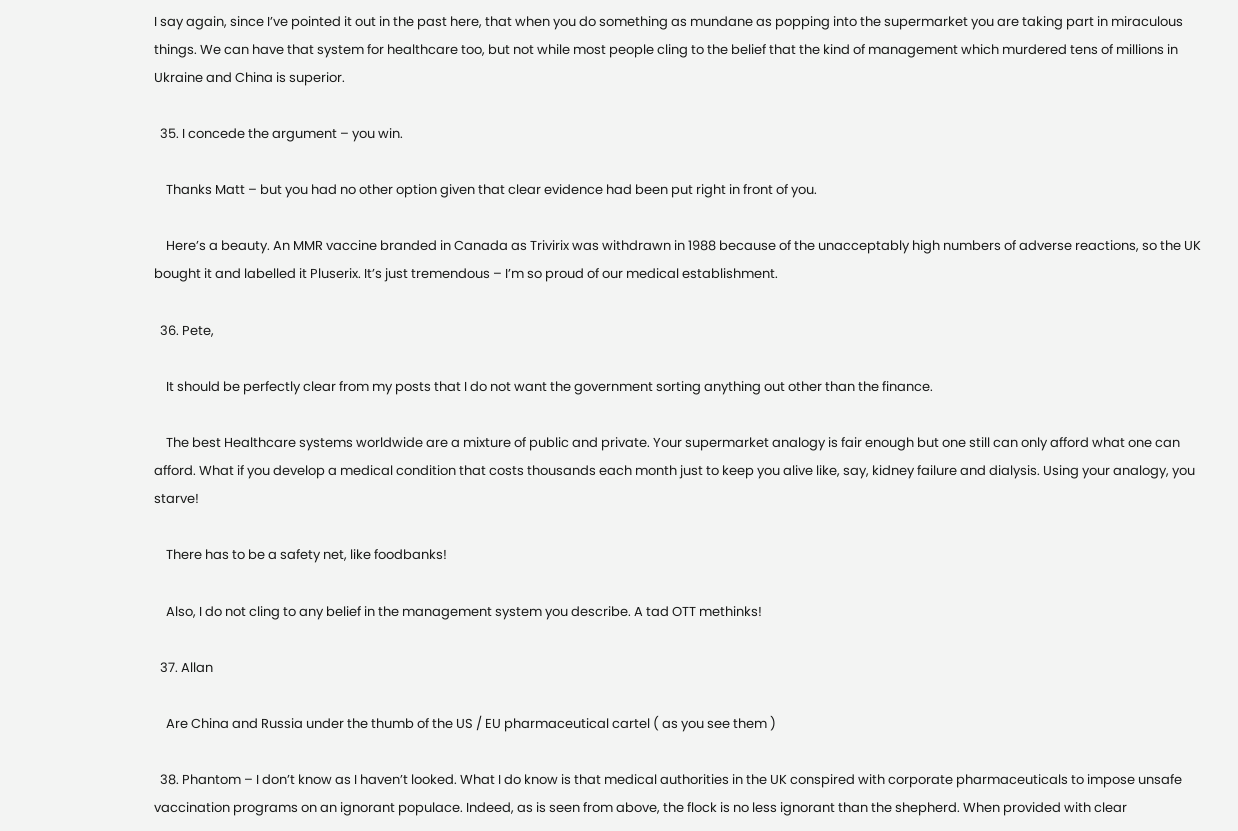I say again, since I’ve pointed it out in the past here, that when you do something as mundane as popping into the supermarket you are taking part in miraculous things. We can have that system for healthcare too, but not while most people cling to the belief that the kind of management which murdered tens of millions in Ukraine and China is superior.

  35. I concede the argument – you win.

    Thanks Matt – but you had no other option given that clear evidence had been put right in front of you.

    Here’s a beauty. An MMR vaccine branded in Canada as Trivirix was withdrawn in 1988 because of the unacceptably high numbers of adverse reactions, so the UK bought it and labelled it Pluserix. It’s just tremendous – I’m so proud of our medical establishment.

  36. Pete,

    It should be perfectly clear from my posts that I do not want the government sorting anything out other than the finance.

    The best Healthcare systems worldwide are a mixture of public and private. Your supermarket analogy is fair enough but one still can only afford what one can afford. What if you develop a medical condition that costs thousands each month just to keep you alive like, say, kidney failure and dialysis. Using your analogy, you starve!

    There has to be a safety net, like foodbanks!

    Also, I do not cling to any belief in the management system you describe. A tad OTT methinks!

  37. Allan

    Are China and Russia under the thumb of the US / EU pharmaceutical cartel ( as you see them )

  38. Phantom – I don’t know as I haven’t looked. What I do know is that medical authorities in the UK conspired with corporate pharmaceuticals to impose unsafe vaccination programs on an ignorant populace. Indeed, as is seen from above, the flock is no less ignorant than the shepherd. When provided with clear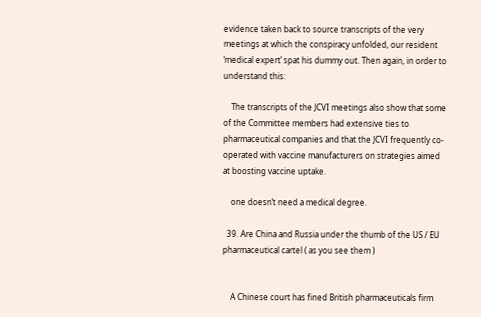evidence taken back to source transcripts of the very meetings at which the conspiracy unfolded, our resident ‘medical expert’ spat his dummy out. Then again, in order to understand this:

    The transcripts of the JCVI meetings also show that some of the Committee members had extensive ties to pharmaceutical companies and that the JCVI frequently co-operated with vaccine manufacturers on strategies aimed at boosting vaccine uptake.

    one doesn’t need a medical degree.

  39. Are China and Russia under the thumb of the US / EU pharmaceutical cartel ( as you see them )


    A Chinese court has fined British pharmaceuticals firm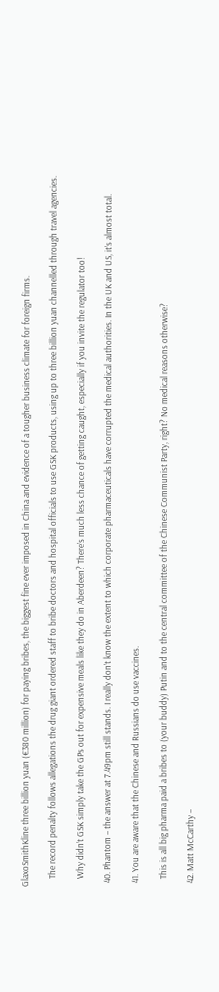GlaxoSmithKline three billion yuan (€380 million) for paying bribes, the biggest fine ever imposed in China and evidence of a tougher business climate for foreign firms.

    The record penalty follows allegations the drug giant ordered staff to bribe doctors and hospital officials to use GSK products, using up to three billion yuan channelled through travel agencies.

    Why didn’t GSK simply take the GPs out for expensive meals like they do in Aberdeen? There’s much less chance of getting caught, especially if you invite the regulator too!

  40. Phantom – the answer at 7.49pm still stands. I really don’t know the extent to which corporate pharmaceuticals have corrupted the medical authorities. In the UK and US, it’s almost total.

  41. You are aware that the Chinese and Russians do use vaccines.

    This is all big pharma paid a bribes to (your buddy) Putin and to the central committee of the Chinese Communist Party, right? No medical reasons otherwise?

  42. Matt McCarthy –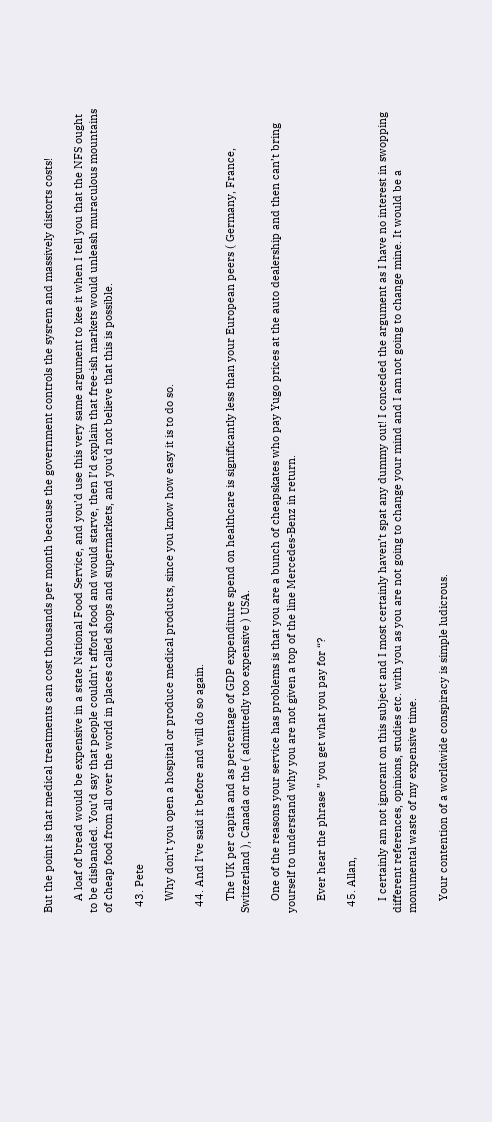But the point is that medical treatments can cost thousands per month because the government controls the sysrem and massively distorts costs!

    A loaf of bread would be expensive in a state National Food Service, and you’d use this very same argument to kee it when I tell you that the NFS ought to be disbanded. You’d say that people couldn’t afford food and would starve, then I’d explain that free-ish markets would unleash muraculous mountains of cheap food from all over the world in places called shops and supermarkets, and you’d not believe that this is possible.

  43. Pete

    Why don’t you open a hospital or produce medical products, since you know how easy it is to do so.

  44. And I’ve said it before and will do so again.

    The UK per capita and as percentage of GDP expenditure spend on healthcare is significantly less than your European peers ( Germany, France, Switzerland ), Canada or the ( admittedly too expensive ) USA.

    One of the reasons your service has problems is that you are a bunch of cheapskates who pay Yugo prices at the auto dealership and then can’t bring yourself to understand why you are not given a top of the line Mercedes-Benz in return.

    Ever hear the phrase ” you get what you pay for “?

  45. Allan,

    I certainly am not ignorant on this subject and I most certainly haven’t spat any dummy out! I conceded the argument as I have no interest in swopping different references, opinions, studies etc. with you as you are not going to change your mind and I am not going to change mine. It would be a monumental waste of my expensive time.

    Your contention of a worldwide conspiracy is simple ludicrous.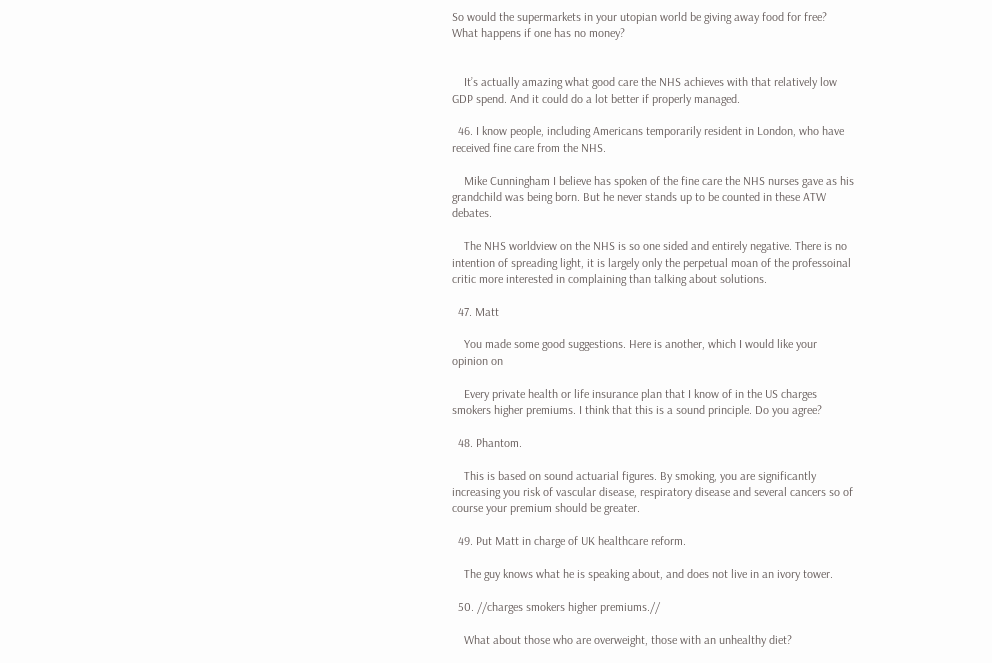So would the supermarkets in your utopian world be giving away food for free? What happens if one has no money?


    It’s actually amazing what good care the NHS achieves with that relatively low GDP spend. And it could do a lot better if properly managed.

  46. I know people, including Americans temporarily resident in London, who have received fine care from the NHS.

    Mike Cunningham I believe has spoken of the fine care the NHS nurses gave as his grandchild was being born. But he never stands up to be counted in these ATW debates.

    The NHS worldview on the NHS is so one sided and entirely negative. There is no intention of spreading light, it is largely only the perpetual moan of the professoinal critic more interested in complaining than talking about solutions.

  47. Matt

    You made some good suggestions. Here is another, which I would like your opinion on

    Every private health or life insurance plan that I know of in the US charges smokers higher premiums. I think that this is a sound principle. Do you agree?

  48. Phantom.

    This is based on sound actuarial figures. By smoking, you are significantly increasing you risk of vascular disease, respiratory disease and several cancers so of course your premium should be greater.

  49. Put Matt in charge of UK healthcare reform.

    The guy knows what he is speaking about, and does not live in an ivory tower.

  50. //charges smokers higher premiums.//

    What about those who are overweight, those with an unhealthy diet?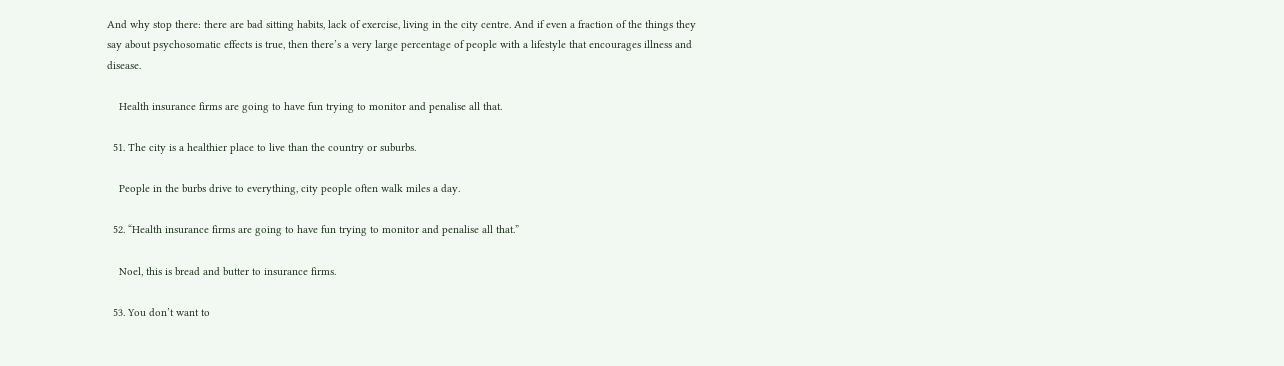And why stop there: there are bad sitting habits, lack of exercise, living in the city centre. And if even a fraction of the things they say about psychosomatic effects is true, then there’s a very large percentage of people with a lifestyle that encourages illness and disease.

    Health insurance firms are going to have fun trying to monitor and penalise all that.

  51. The city is a healthier place to live than the country or suburbs.

    People in the burbs drive to everything, city people often walk miles a day.

  52. “Health insurance firms are going to have fun trying to monitor and penalise all that.”

    Noel, this is bread and butter to insurance firms.

  53. You don’t want to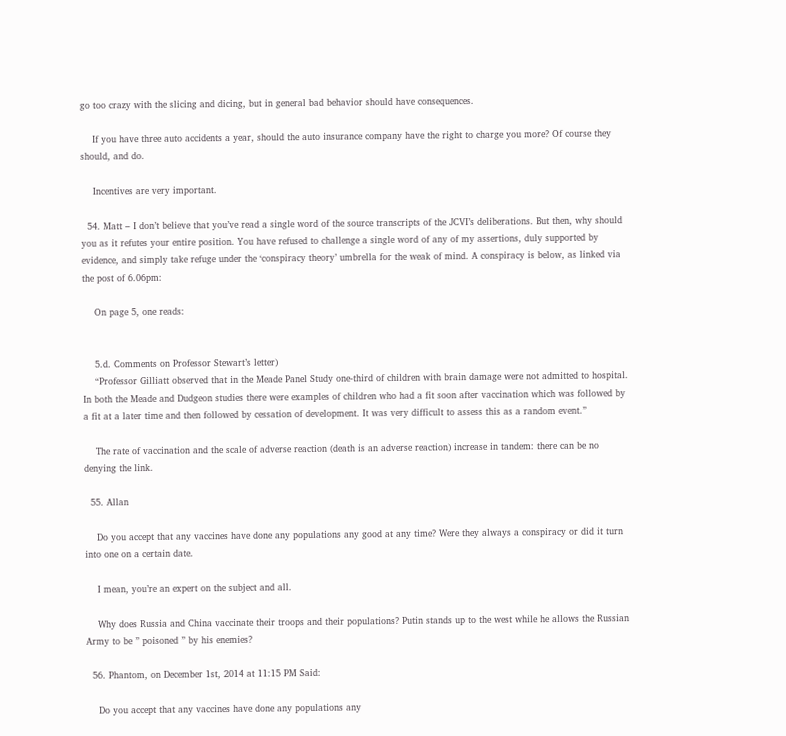go too crazy with the slicing and dicing, but in general bad behavior should have consequences.

    If you have three auto accidents a year, should the auto insurance company have the right to charge you more? Of course they should, and do.

    Incentives are very important.

  54. Matt – I don’t believe that you’ve read a single word of the source transcripts of the JCVI’s deliberations. But then, why should you as it refutes your entire position. You have refused to challenge a single word of any of my assertions, duly supported by evidence, and simply take refuge under the ‘conspiracy theory’ umbrella for the weak of mind. A conspiracy is below, as linked via the post of 6.06pm:

    On page 5, one reads:


    5.d. Comments on Professor Stewart’s letter)
    “Professor Gilliatt observed that in the Meade Panel Study one-third of children with brain damage were not admitted to hospital. In both the Meade and Dudgeon studies there were examples of children who had a fit soon after vaccination which was followed by a fit at a later time and then followed by cessation of development. It was very difficult to assess this as a random event.”

    The rate of vaccination and the scale of adverse reaction (death is an adverse reaction) increase in tandem: there can be no denying the link.

  55. Allan

    Do you accept that any vaccines have done any populations any good at any time? Were they always a conspiracy or did it turn into one on a certain date.

    I mean, you’re an expert on the subject and all.

    Why does Russia and China vaccinate their troops and their populations? Putin stands up to the west while he allows the Russian Army to be ” poisoned ” by his enemies?

  56. Phantom, on December 1st, 2014 at 11:15 PM Said:

    Do you accept that any vaccines have done any populations any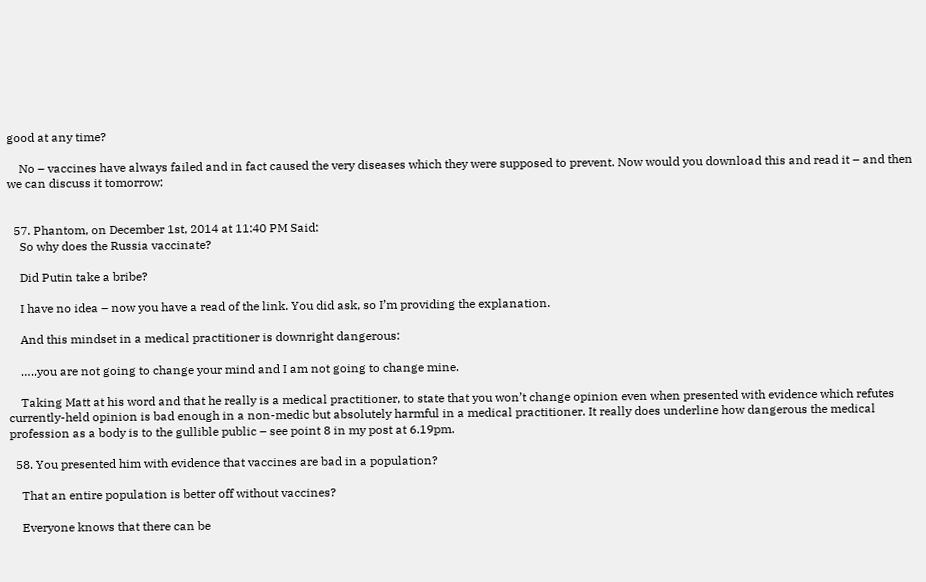good at any time?

    No – vaccines have always failed and in fact caused the very diseases which they were supposed to prevent. Now would you download this and read it – and then we can discuss it tomorrow:


  57. Phantom, on December 1st, 2014 at 11:40 PM Said:
    So why does the Russia vaccinate?

    Did Putin take a bribe?

    I have no idea – now you have a read of the link. You did ask, so I’m providing the explanation.

    And this mindset in a medical practitioner is downright dangerous:

    …..you are not going to change your mind and I am not going to change mine.

    Taking Matt at his word and that he really is a medical practitioner, to state that you won’t change opinion even when presented with evidence which refutes currently-held opinion is bad enough in a non-medic but absolutely harmful in a medical practitioner. It really does underline how dangerous the medical profession as a body is to the gullible public – see point 8 in my post at 6.19pm.

  58. You presented him with evidence that vaccines are bad in a population?

    That an entire population is better off without vaccines?

    Everyone knows that there can be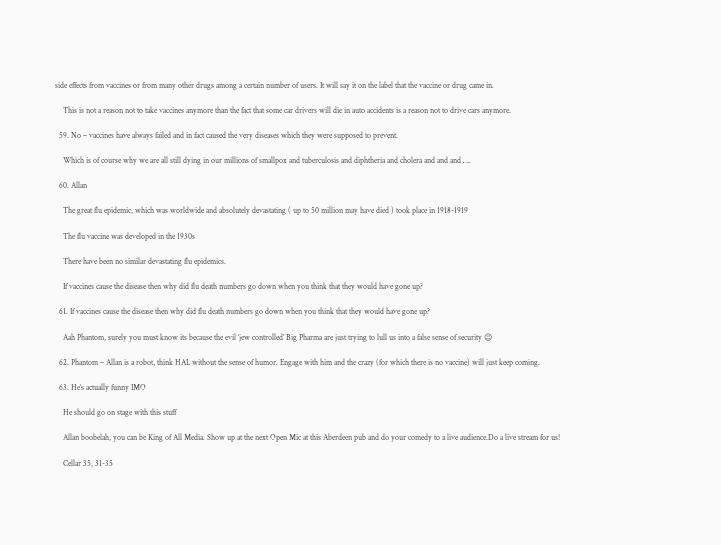side effects from vaccines or from many other drugs among a certain number of users. It will say it on the label that the vaccine or drug came in.

    This is not a reason not to take vaccines anymore than the fact that some car drivers will die in auto accidents is a reason not to drive cars anymore.

  59. No – vaccines have always failed and in fact caused the very diseases which they were supposed to prevent.

    Which is of course why we are all still dying in our millions of smallpox and tuberculosis and diphtheria and cholera and and and ….

  60. Allan

    The great flu epidemic, which was worldwide and absolutely devastating ( up to 50 million may have died ) took place in 1918-1919

    The flu vaccine was developed in the 1930s

    There have been no similar devastating flu epidemics.

    If vaccines cause the disease then why did flu death numbers go down when you think that they would have gone up?

  61. If vaccines cause the disease then why did flu death numbers go down when you think that they would have gone up?

    Aah Phantom, surely you must know its because the evil ‘jew controlled’ Big Pharma are just trying to lull us into a false sense of security 😉

  62. Phantom – Allan is a robot, think HAL without the sense of humor. Engage with him and the crazy (for which there is no vaccine) will just keep coming.

  63. He’s actually funny IMO

    He should go on stage with this stuff

    Allan boobelah, you can be King of All Media. Show up at the next Open Mic at this Aberdeen pub and do your comedy to a live audience.Do a live stream for us!

    Cellar 35, 31-35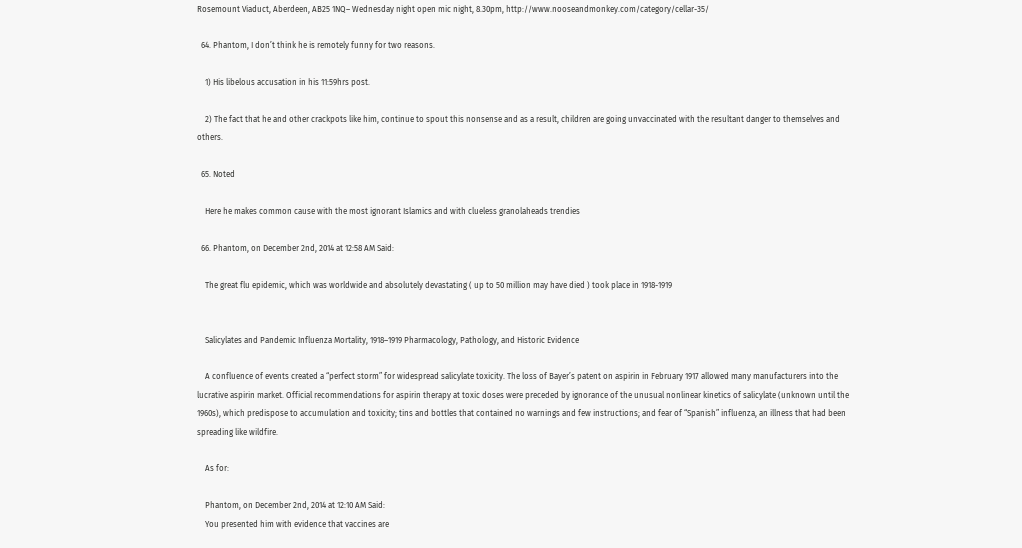Rosemount Viaduct, Aberdeen, AB25 1NQ– Wednesday night open mic night, 8.30pm, http://www.nooseandmonkey.com/category/cellar-35/

  64. Phantom, I don’t think he is remotely funny for two reasons.

    1) His libelous accusation in his 11:59hrs post.

    2) The fact that he and other crackpots like him, continue to spout this nonsense and as a result, children are going unvaccinated with the resultant danger to themselves and others.

  65. Noted

    Here he makes common cause with the most ignorant Islamics and with clueless granolaheads trendies

  66. Phantom, on December 2nd, 2014 at 12:58 AM Said:

    The great flu epidemic, which was worldwide and absolutely devastating ( up to 50 million may have died ) took place in 1918-1919


    Salicylates and Pandemic Influenza Mortality, 1918–1919 Pharmacology, Pathology, and Historic Evidence

    A confluence of events created a “perfect storm” for widespread salicylate toxicity. The loss of Bayer’s patent on aspirin in February 1917 allowed many manufacturers into the lucrative aspirin market. Official recommendations for aspirin therapy at toxic doses were preceded by ignorance of the unusual nonlinear kinetics of salicylate (unknown until the 1960s), which predispose to accumulation and toxicity; tins and bottles that contained no warnings and few instructions; and fear of “Spanish” influenza, an illness that had been spreading like wildfire.

    As for:

    Phantom, on December 2nd, 2014 at 12:10 AM Said:
    You presented him with evidence that vaccines are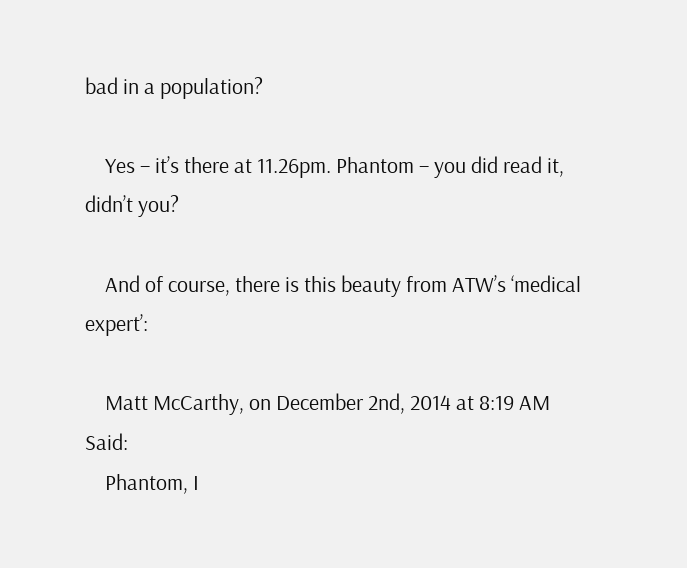bad in a population?

    Yes – it’s there at 11.26pm. Phantom – you did read it, didn’t you?

    And of course, there is this beauty from ATW’s ‘medical expert’:

    Matt McCarthy, on December 2nd, 2014 at 8:19 AM Said:
    Phantom, I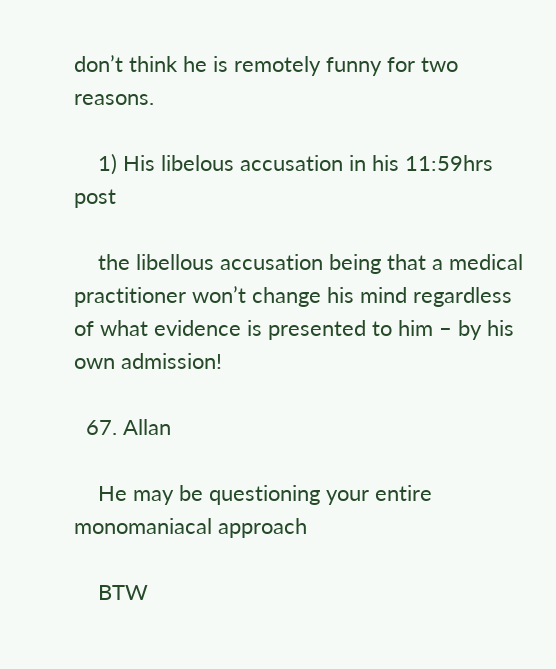don’t think he is remotely funny for two reasons.

    1) His libelous accusation in his 11:59hrs post

    the libellous accusation being that a medical practitioner won’t change his mind regardless of what evidence is presented to him – by his own admission!

  67. Allan

    He may be questioning your entire monomaniacal approach

    BTW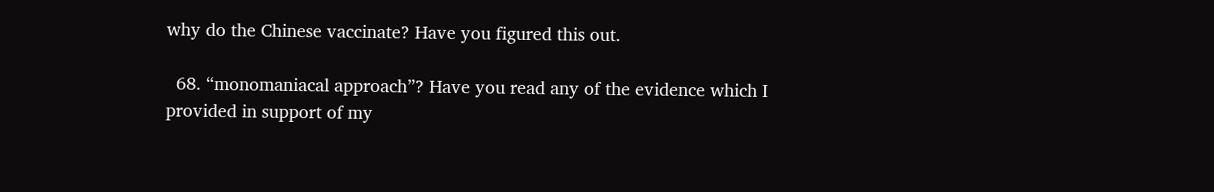why do the Chinese vaccinate? Have you figured this out.

  68. “monomaniacal approach”? Have you read any of the evidence which I provided in support of my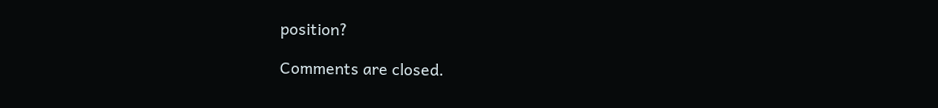position?

Comments are closed.